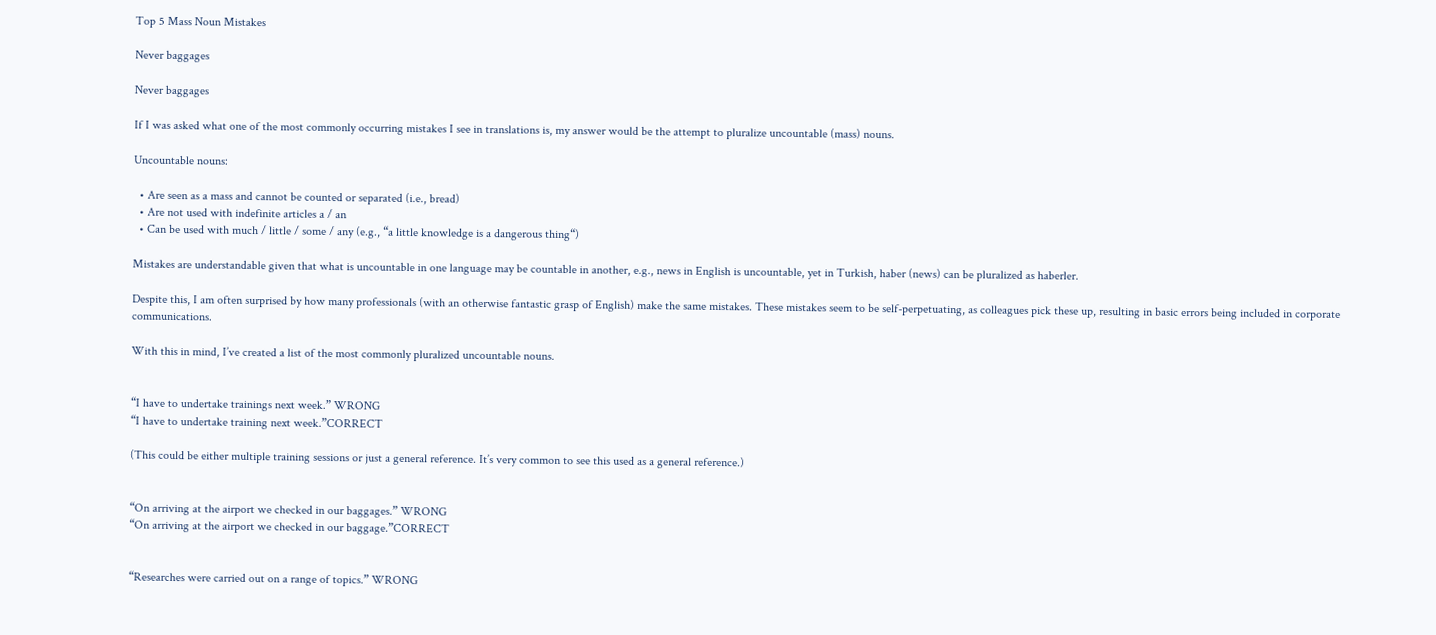Top 5 Mass Noun Mistakes

Never baggages

Never baggages

If I was asked what one of the most commonly occurring mistakes I see in translations is, my answer would be the attempt to pluralize uncountable (mass) nouns.

Uncountable nouns:

  • Are seen as a mass and cannot be counted or separated (i.e., bread)
  • Are not used with indefinite articles a / an
  • Can be used with much / little / some / any (e.g., “a little knowledge is a dangerous thing“)

Mistakes are understandable given that what is uncountable in one language may be countable in another, e.g., news in English is uncountable, yet in Turkish, haber (news) can be pluralized as haberler.

Despite this, I am often surprised by how many professionals (with an otherwise fantastic grasp of English) make the same mistakes. These mistakes seem to be self-perpetuating, as colleagues pick these up, resulting in basic errors being included in corporate communications.

With this in mind, I’ve created a list of the most commonly pluralized uncountable nouns.


“I have to undertake trainings next week.” WRONG
“I have to undertake training next week.”CORRECT

(This could be either multiple training sessions or just a general reference. It’s very common to see this used as a general reference.)


“On arriving at the airport we checked in our baggages.” WRONG
“On arriving at the airport we checked in our baggage.”CORRECT


“Researches were carried out on a range of topics.” WRONG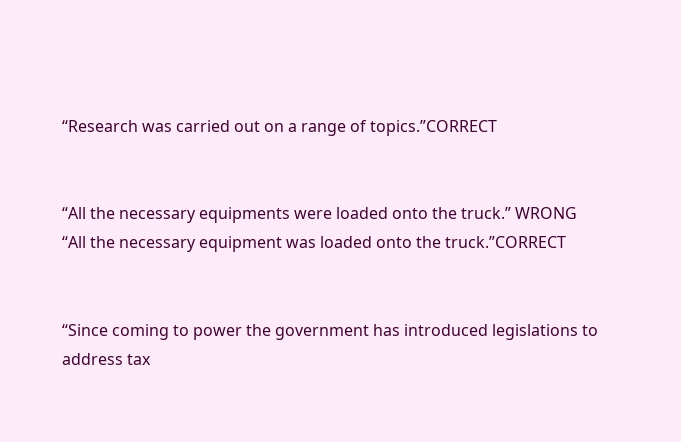“Research was carried out on a range of topics.”CORRECT


“All the necessary equipments were loaded onto the truck.” WRONG
“All the necessary equipment was loaded onto the truck.”CORRECT


“Since coming to power the government has introduced legislations to address tax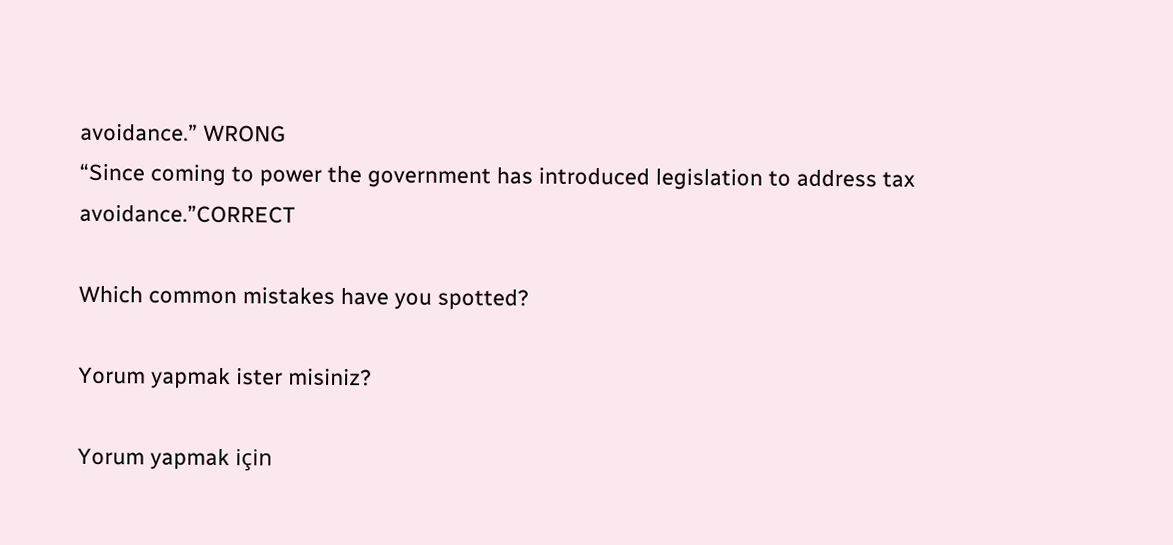avoidance.” WRONG
“Since coming to power the government has introduced legislation to address tax avoidance.”CORRECT

Which common mistakes have you spotted?

Yorum yapmak ister misiniz?

Yorum yapmak için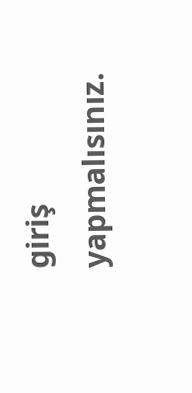giriş yapmalısınız.